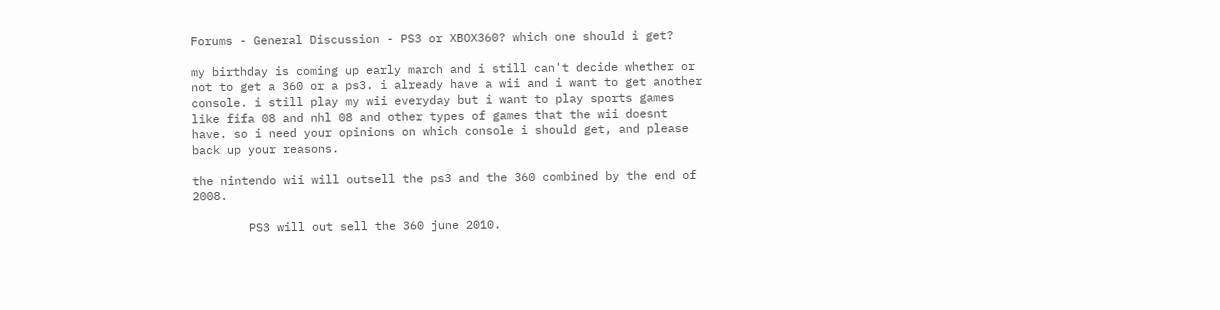Forums - General Discussion - PS3 or XBOX360? which one should i get?

my birthday is coming up early march and i still can't decide whether or not to get a 360 or a ps3. i already have a wii and i want to get another console. i still play my wii everyday but i want to play sports games like fifa 08 and nhl 08 and other types of games that the wii doesnt have. so i need your opinions on which console i should get, and please back up your reasons.

the nintendo wii will outsell the ps3 and the 360 combined by the end of 2008.

        PS3 will out sell the 360 june 2010.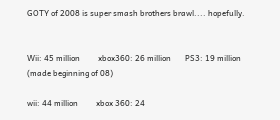GOTY of 2008 is super smash brothers brawl.... hopefully.


Wii: 45 million         xbox360: 26 million       PS3: 19 million (made beginning of 08)

wii: 44 million         xbox 360: 24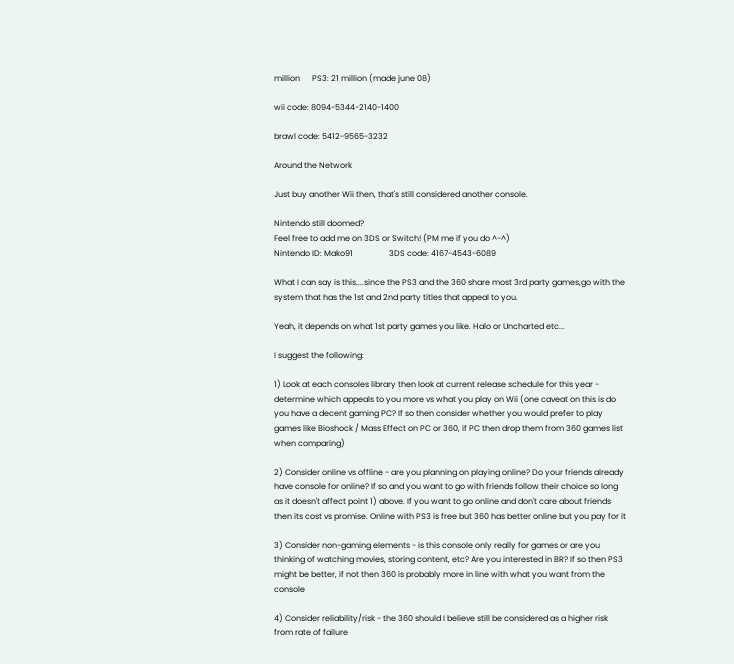million      PS3: 21 million (made june 08)

wii code: 8094-5344-2140-1400

brawl code: 5412-9565-3232

Around the Network

Just buy another Wii then, that's still considered another console.

Nintendo still doomed?
Feel free to add me on 3DS or Switch! (PM me if you do ^-^)
Nintendo ID: Mako91                  3DS code: 4167-4543-6089

What I can say is this....since the PS3 and the 360 share most 3rd party games,go with the system that has the 1st and 2nd party titles that appeal to you.

Yeah, it depends on what 1st party games you like. Halo or Uncharted etc...

I suggest the following:

1) Look at each consoles library then look at current release schedule for this year - determine which appeals to you more vs what you play on Wii (one caveat on this is do you have a decent gaming PC? If so then consider whether you would prefer to play games like Bioshock / Mass Effect on PC or 360, if PC then drop them from 360 games list when comparing)

2) Consider online vs offline - are you planning on playing online? Do your friends already have console for online? If so and you want to go with friends follow their choice so long as it doesn't affect point 1) above. If you want to go online and don't care about friends then its cost vs promise. Online with PS3 is free but 360 has better online but you pay for it

3) Consider non-gaming elements - is this console only really for games or are you thinking of watching movies, storing content, etc? Are you interested in BR? If so then PS3 might be better, if not then 360 is probably more in line with what you want from the console

4) Consider reliability/risk - the 360 should I believe still be considered as a higher risk from rate of failure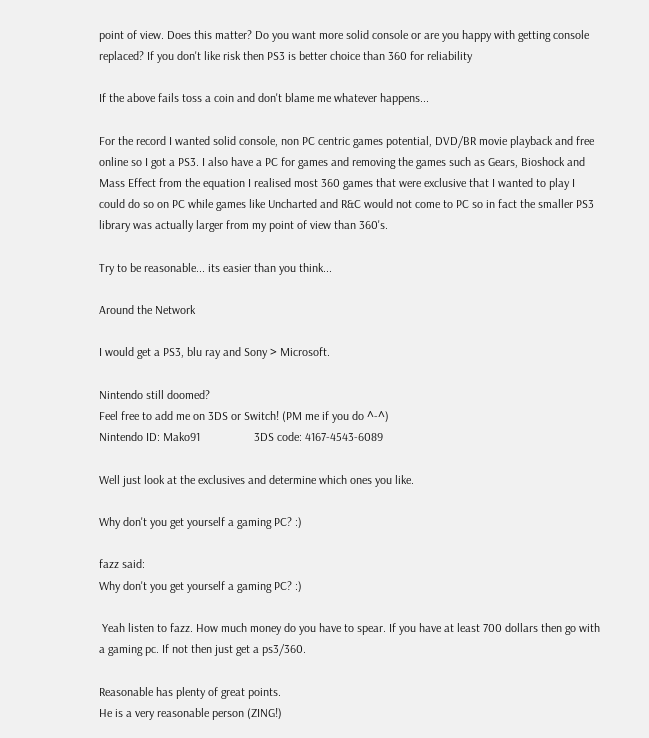point of view. Does this matter? Do you want more solid console or are you happy with getting console replaced? If you don't like risk then PS3 is better choice than 360 for reliability

If the above fails toss a coin and don't blame me whatever happens...

For the record I wanted solid console, non PC centric games potential, DVD/BR movie playback and free online so I got a PS3. I also have a PC for games and removing the games such as Gears, Bioshock and Mass Effect from the equation I realised most 360 games that were exclusive that I wanted to play I could do so on PC while games like Uncharted and R&C would not come to PC so in fact the smaller PS3 library was actually larger from my point of view than 360's.

Try to be reasonable... its easier than you think...

Around the Network

I would get a PS3, blu ray and Sony > Microsoft.

Nintendo still doomed?
Feel free to add me on 3DS or Switch! (PM me if you do ^-^)
Nintendo ID: Mako91                  3DS code: 4167-4543-6089

Well just look at the exclusives and determine which ones you like.

Why don't you get yourself a gaming PC? :)

fazz said:
Why don't you get yourself a gaming PC? :)

 Yeah listen to fazz. How much money do you have to spear. If you have at least 700 dollars then go with a gaming pc. If not then just get a ps3/360.

Reasonable has plenty of great points.
He is a very reasonable person (ZING!)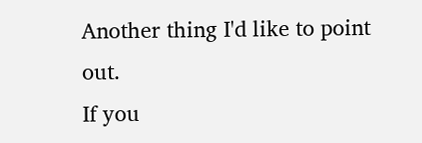Another thing I'd like to point out.
If you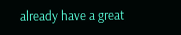already have a great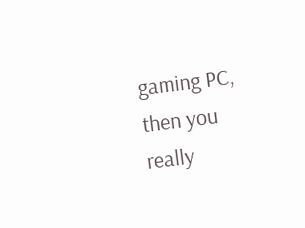gaming PC, then you really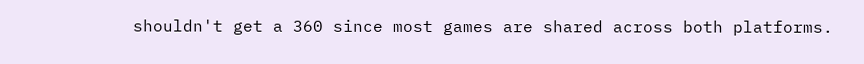shouldn't get a 360 since most games are shared across both platforms.